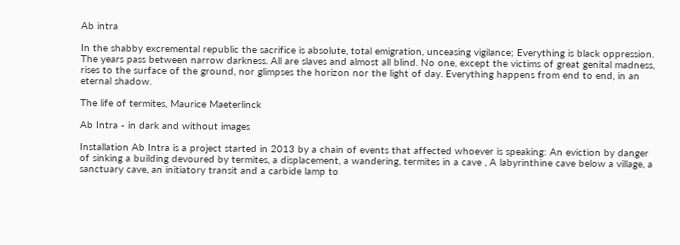Ab intra

In the shabby excremental republic the sacrifice is absolute, total emigration, unceasing vigilance; Everything is black oppression. The years pass between narrow darkness. All are slaves and almost all blind. No one, except the victims of great genital madness, rises to the surface of the ground, nor glimpses the horizon nor the light of day. Everything happens from end to end, in an eternal shadow.

The life of termites, Maurice Maeterlinck

Ab Intra - in dark and without images

Installation Ab Intra is a project started in 2013 by a chain of events that affected whoever is speaking: An eviction by danger of sinking a building devoured by termites, a displacement, a wandering, termites in a cave , A labyrinthine cave below a village, a sanctuary cave, an initiatory transit and a carbide lamp to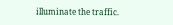illuminate the traffic.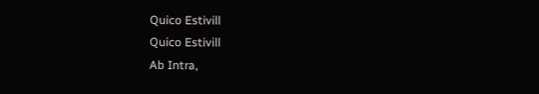Quico Estivill
Quico Estivill
Ab Intra,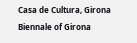Casa de Cultura, Girona
Biennale of Girona